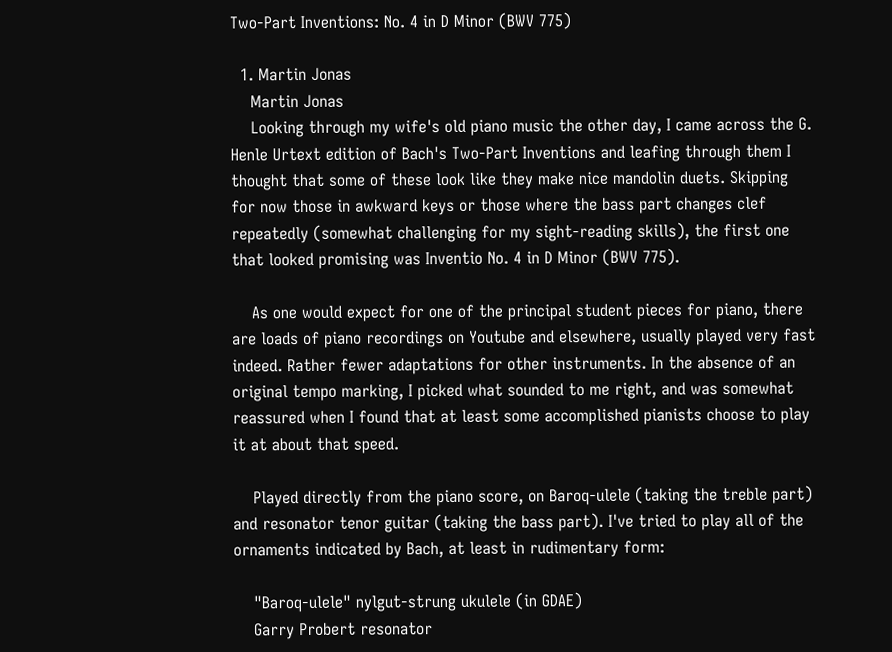Two-Part Inventions: No. 4 in D Minor (BWV 775)

  1. Martin Jonas
    Martin Jonas
    Looking through my wife's old piano music the other day, I came across the G. Henle Urtext edition of Bach's Two-Part Inventions and leafing through them I thought that some of these look like they make nice mandolin duets. Skipping for now those in awkward keys or those where the bass part changes clef repeatedly (somewhat challenging for my sight-reading skills), the first one that looked promising was Inventio No. 4 in D Minor (BWV 775).

    As one would expect for one of the principal student pieces for piano, there are loads of piano recordings on Youtube and elsewhere, usually played very fast indeed. Rather fewer adaptations for other instruments. In the absence of an original tempo marking, I picked what sounded to me right, and was somewhat reassured when I found that at least some accomplished pianists choose to play it at about that speed.

    Played directly from the piano score, on Baroq-ulele (taking the treble part) and resonator tenor guitar (taking the bass part). I've tried to play all of the ornaments indicated by Bach, at least in rudimentary form:

    "Baroq-ulele" nylgut-strung ukulele (in GDAE)
    Garry Probert resonator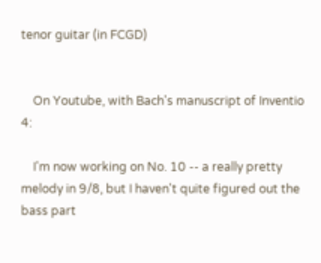tenor guitar (in FCGD)


    On Youtube, with Bach's manuscript of Inventio 4:

    I'm now working on No. 10 -- a really pretty melody in 9/8, but I haven't quite figured out the bass part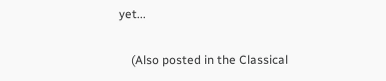yet...

    (Also posted in the Classical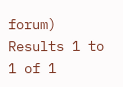forum)
Results 1 to 1 of 1